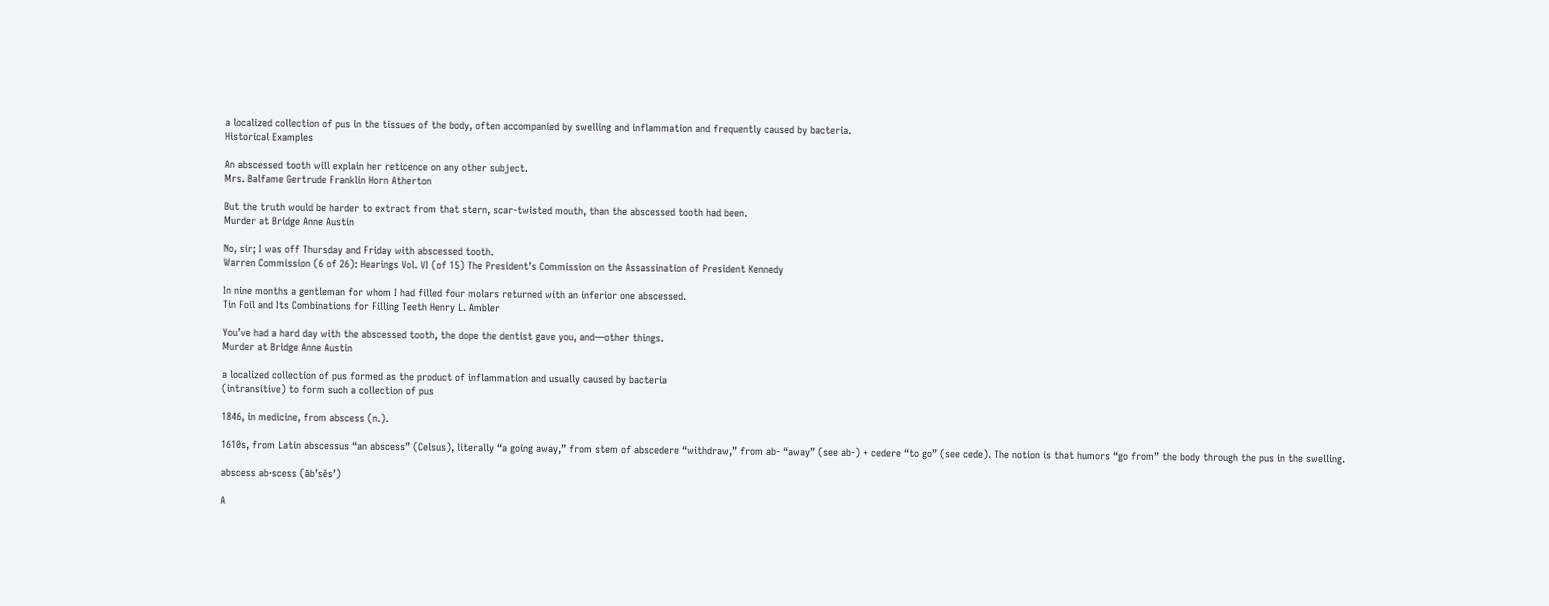a localized collection of pus in the tissues of the body, often accompanied by swelling and inflammation and frequently caused by bacteria.
Historical Examples

An abscessed tooth will explain her reticence on any other subject.
Mrs. Balfame Gertrude Franklin Horn Atherton

But the truth would be harder to extract from that stern, scar-twisted mouth, than the abscessed tooth had been.
Murder at Bridge Anne Austin

No, sir; I was off Thursday and Friday with abscessed tooth.
Warren Commission (6 of 26): Hearings Vol. VI (of 15) The President’s Commission on the Assassination of President Kennedy

In nine months a gentleman for whom I had filled four molars returned with an inferior one abscessed.
Tin Foil and Its Combinations for Filling Teeth Henry L. Ambler

You’ve had a hard day with the abscessed tooth, the dope the dentist gave you, and—other things.
Murder at Bridge Anne Austin

a localized collection of pus formed as the product of inflammation and usually caused by bacteria
(intransitive) to form such a collection of pus

1846, in medicine, from abscess (n.).

1610s, from Latin abscessus “an abscess” (Celsus), literally “a going away,” from stem of abscedere “withdraw,” from ab- “away” (see ab-) + cedere “to go” (see cede). The notion is that humors “go from” the body through the pus in the swelling.

abscess ab·scess (āb’sěs’)

A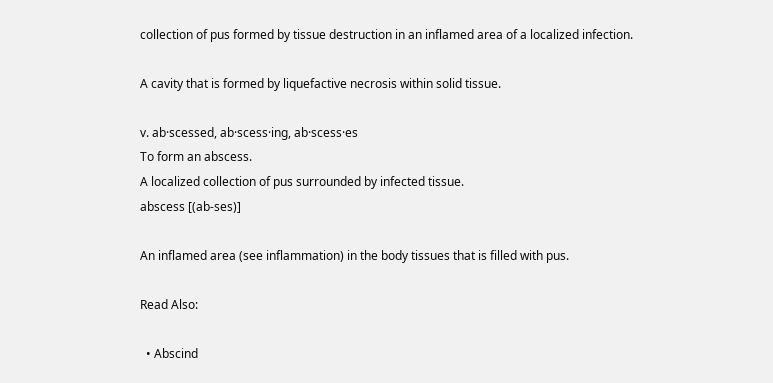collection of pus formed by tissue destruction in an inflamed area of a localized infection.

A cavity that is formed by liquefactive necrosis within solid tissue.

v. ab·scessed, ab·scess·ing, ab·scess·es
To form an abscess.
A localized collection of pus surrounded by infected tissue.
abscess [(ab-ses)]

An inflamed area (see inflammation) in the body tissues that is filled with pus.

Read Also:

  • Abscind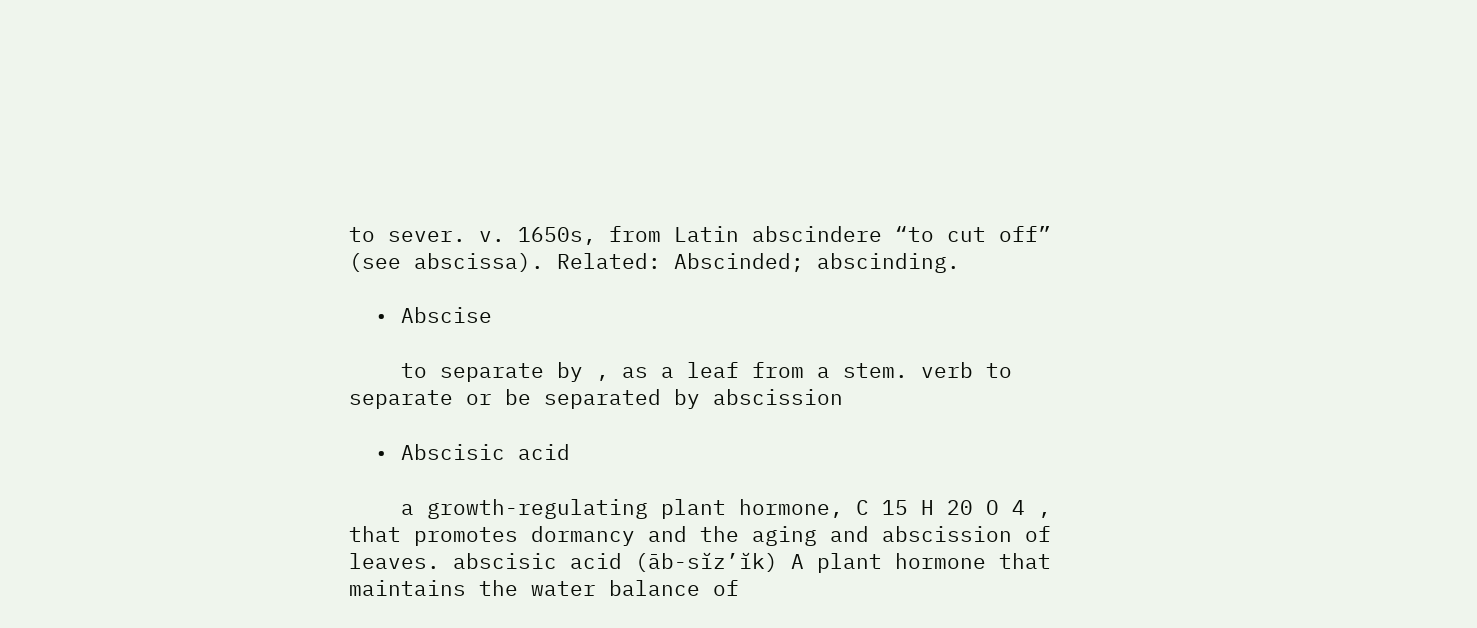to sever. v. 1650s, from Latin abscindere “to cut off” (see abscissa). Related: Abscinded; abscinding.

  • Abscise

    to separate by , as a leaf from a stem. verb to separate or be separated by abscission

  • Abscisic acid

    a growth-regulating plant hormone, C 15 H 20 O 4 , that promotes dormancy and the aging and abscission of leaves. abscisic acid (āb-sĭz’ĭk) A plant hormone that maintains the water balance of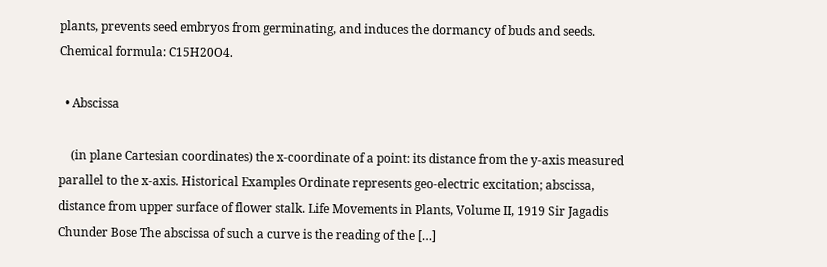plants, prevents seed embryos from germinating, and induces the dormancy of buds and seeds. Chemical formula: C15H20O4.

  • Abscissa

    (in plane Cartesian coordinates) the x-coordinate of a point: its distance from the y-axis measured parallel to the x-axis. Historical Examples Ordinate represents geo-electric excitation; abscissa, distance from upper surface of flower stalk. Life Movements in Plants, Volume II, 1919 Sir Jagadis Chunder Bose The abscissa of such a curve is the reading of the […]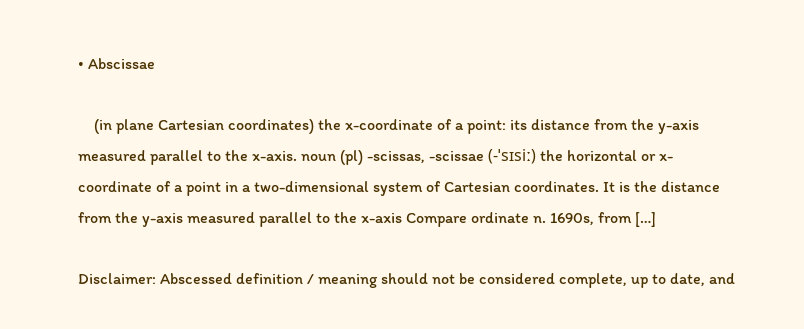• Abscissae

    (in plane Cartesian coordinates) the x-coordinate of a point: its distance from the y-axis measured parallel to the x-axis. noun (pl) -scissas, -scissae (-ˈsɪsiː) the horizontal or x-coordinate of a point in a two-dimensional system of Cartesian coordinates. It is the distance from the y-axis measured parallel to the x-axis Compare ordinate n. 1690s, from […]

Disclaimer: Abscessed definition / meaning should not be considered complete, up to date, and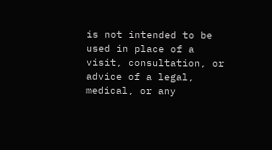is not intended to be used in place of a visit, consultation, or advice of a legal, medical, or any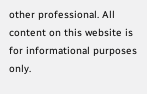other professional. All content on this website is for informational purposes only.